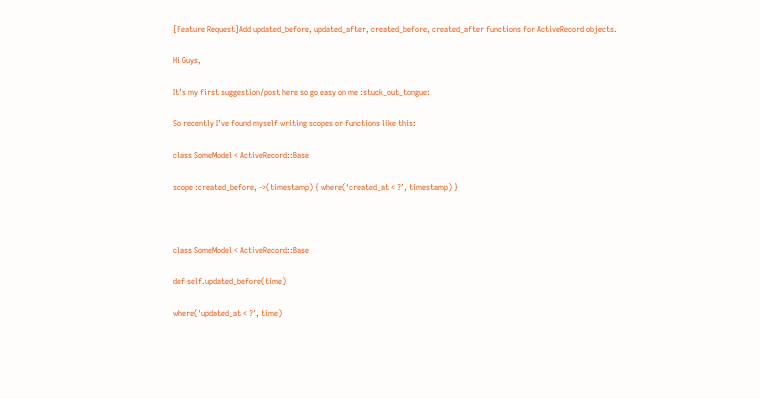[Feature Request]Add updated_before, updated_after, created_before, created_after functions for ActiveRecord objects.

Hi Guys,

It’s my first suggestion/post here so go easy on me :stuck_out_tongue:

So recently I’ve found myself writing scopes or functions like this:

class SomeModel < ActiveRecord::Base

scope :created_before, ->(timestamp) { where(‘created_at < ?’, timestamp) }



class SomeModel < ActiveRecord::Base

def self.updated_before(time)

where('updated_at < ?', time)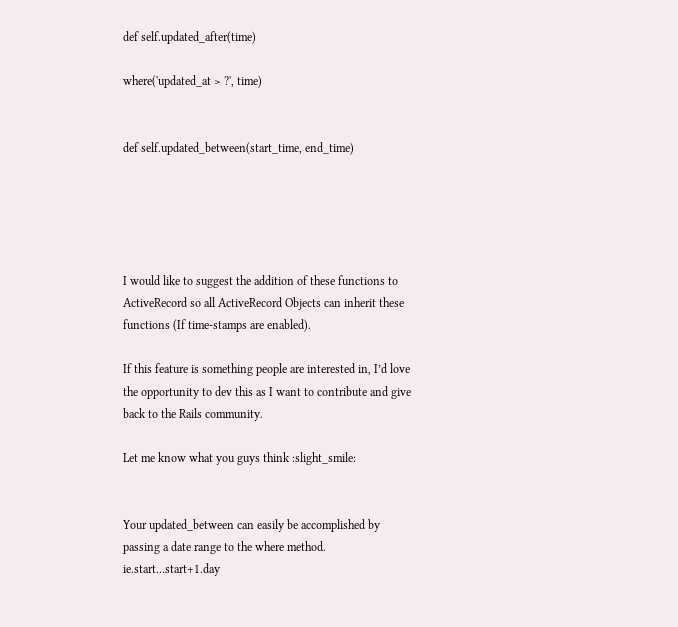def self.updated_after(time)

where('updated_at > ?', time)


def self.updated_between(start_time, end_time)





I would like to suggest the addition of these functions to ActiveRecord so all ActiveRecord Objects can inherit these functions (If time-stamps are enabled).

If this feature is something people are interested in, I’d love the opportunity to dev this as I want to contribute and give back to the Rails community.

Let me know what you guys think :slight_smile:


Your updated_between can easily be accomplished by passing a date range to the where method. ie.start…start+1.day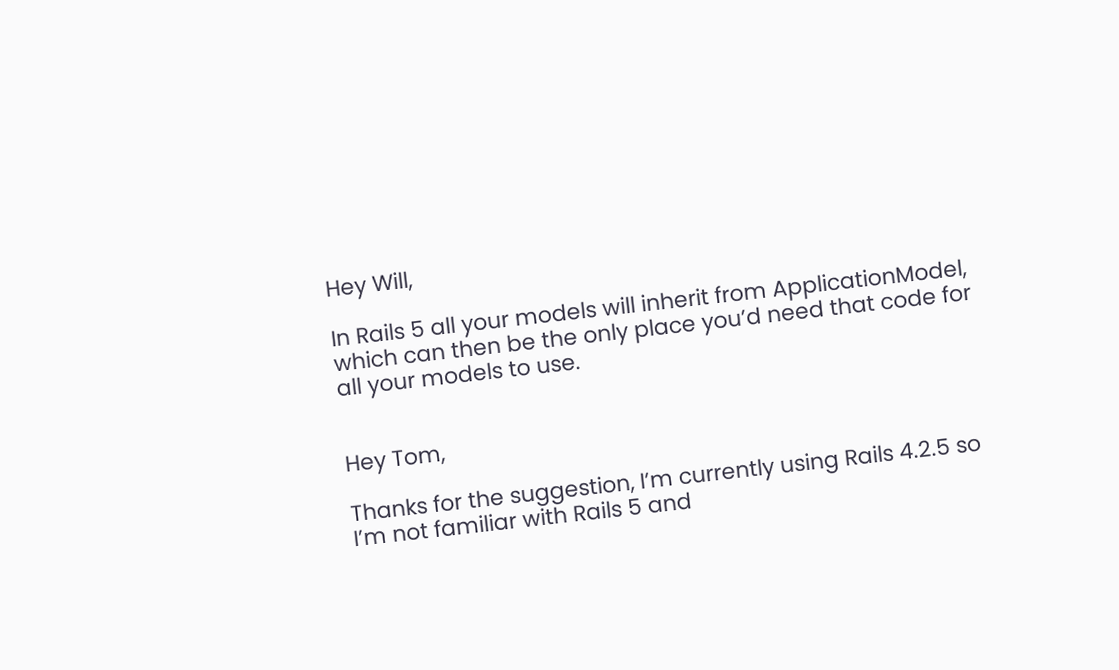Hey Will,

In Rails 5 all your models will inherit from ApplicationModel, which can then be the only place you’d need that code for all your models to use.


Hey Tom,

Thanks for the suggestion, I’m currently using Rails 4.2.5 so I’m not familiar with Rails 5 and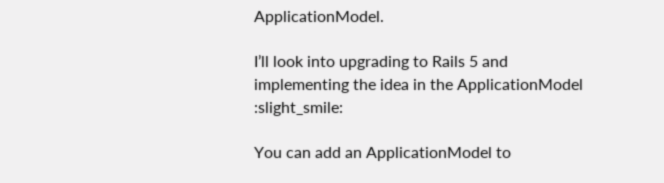ApplicationModel.

I’ll look into upgrading to Rails 5 and implementing the idea in the ApplicationModel :slight_smile:

You can add an ApplicationModel to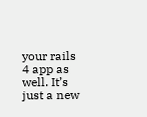your rails 4 app as well. It’s just a new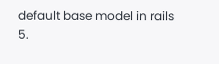default base model in rails 5.